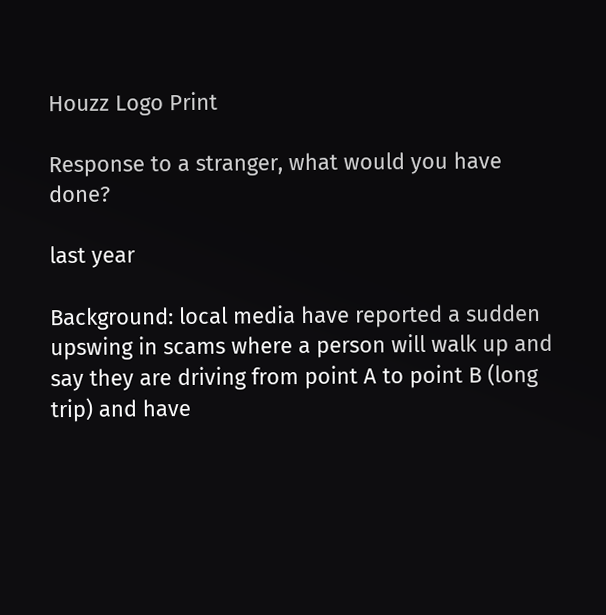Houzz Logo Print

Response to a stranger, what would you have done?

last year

Background: local media have reported a sudden upswing in scams where a person will walk up and say they are driving from point A to point B (long trip) and have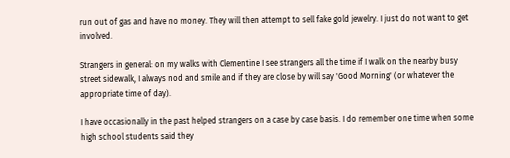run out of gas and have no money. They will then attempt to sell fake gold jewelry. I just do not want to get involved.

Strangers in general: on my walks with Clementine I see strangers all the time if I walk on the nearby busy street sidewalk, I always nod and smile and if they are close by will say 'Good Morning' (or whatever the appropriate time of day).

I have occasionally in the past helped strangers on a case by case basis. I do remember one time when some high school students said they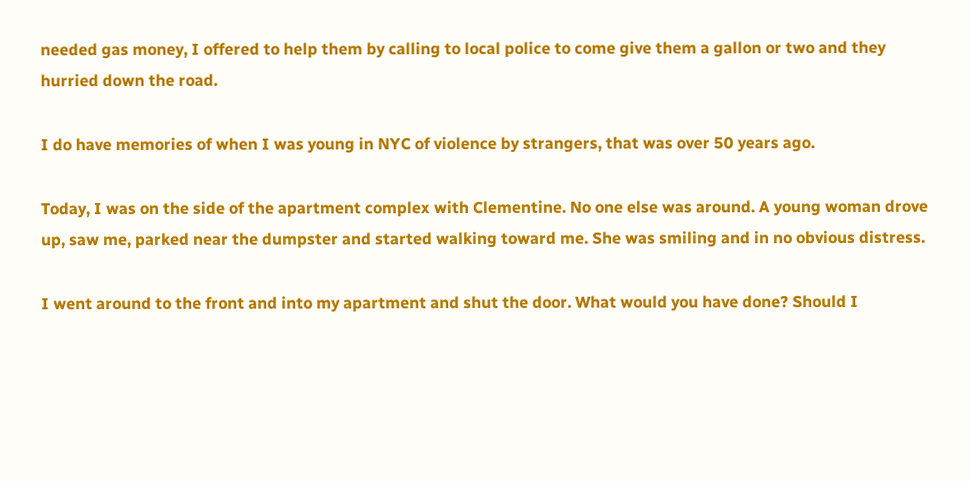needed gas money, I offered to help them by calling to local police to come give them a gallon or two and they hurried down the road.

I do have memories of when I was young in NYC of violence by strangers, that was over 50 years ago.

Today, I was on the side of the apartment complex with Clementine. No one else was around. A young woman drove up, saw me, parked near the dumpster and started walking toward me. She was smiling and in no obvious distress.

I went around to the front and into my apartment and shut the door. What would you have done? Should I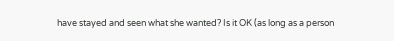have stayed and seen what she wanted? Is it OK (as long as a person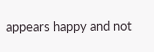appears happy and not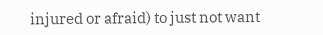injured or afraid) to just not want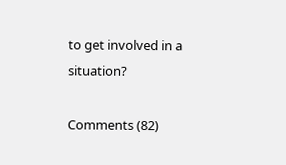to get involved in a situation?

Comments (82)